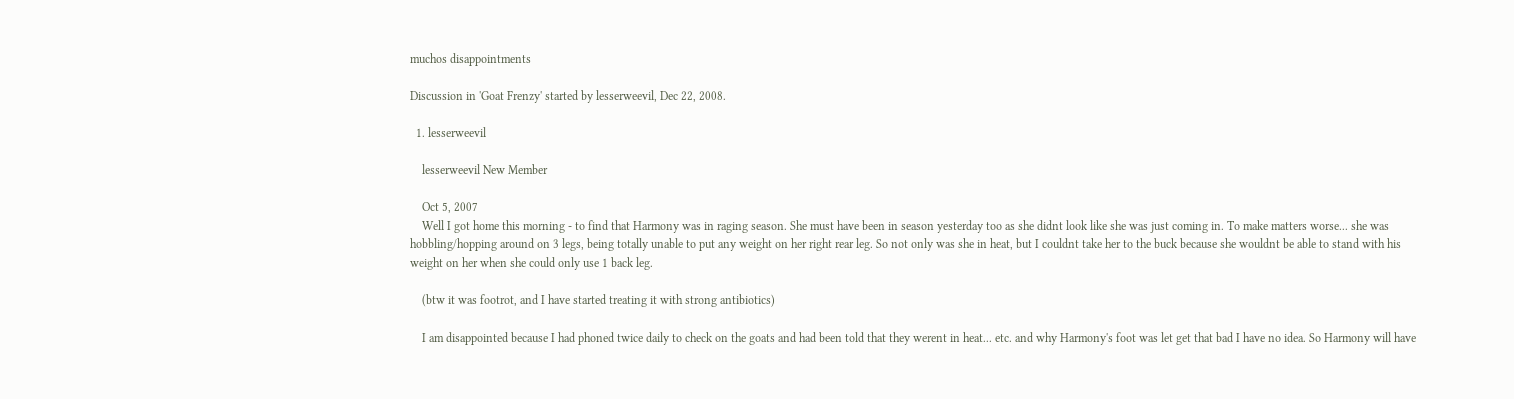muchos disappointments

Discussion in 'Goat Frenzy' started by lesserweevil, Dec 22, 2008.

  1. lesserweevil

    lesserweevil New Member

    Oct 5, 2007
    Well I got home this morning - to find that Harmony was in raging season. She must have been in season yesterday too as she didnt look like she was just coming in. To make matters worse... she was hobbling/hopping around on 3 legs, being totally unable to put any weight on her right rear leg. So not only was she in heat, but I couldnt take her to the buck because she wouldnt be able to stand with his weight on her when she could only use 1 back leg.

    (btw it was footrot, and I have started treating it with strong antibiotics)

    I am disappointed because I had phoned twice daily to check on the goats and had been told that they werent in heat... etc. and why Harmony's foot was let get that bad I have no idea. So Harmony will have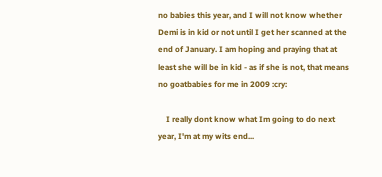no babies this year, and I will not know whether Demi is in kid or not until I get her scanned at the end of January. I am hoping and praying that at least she will be in kid - as if she is not, that means no goatbabies for me in 2009 :cry:

    I really dont know what Im going to do next year, I'm at my wits end...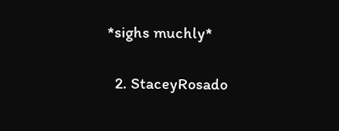*sighs muchly*

  2. StaceyRosado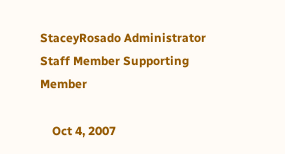StaceyRosado Administrator Staff Member Supporting Member

    Oct 4, 2007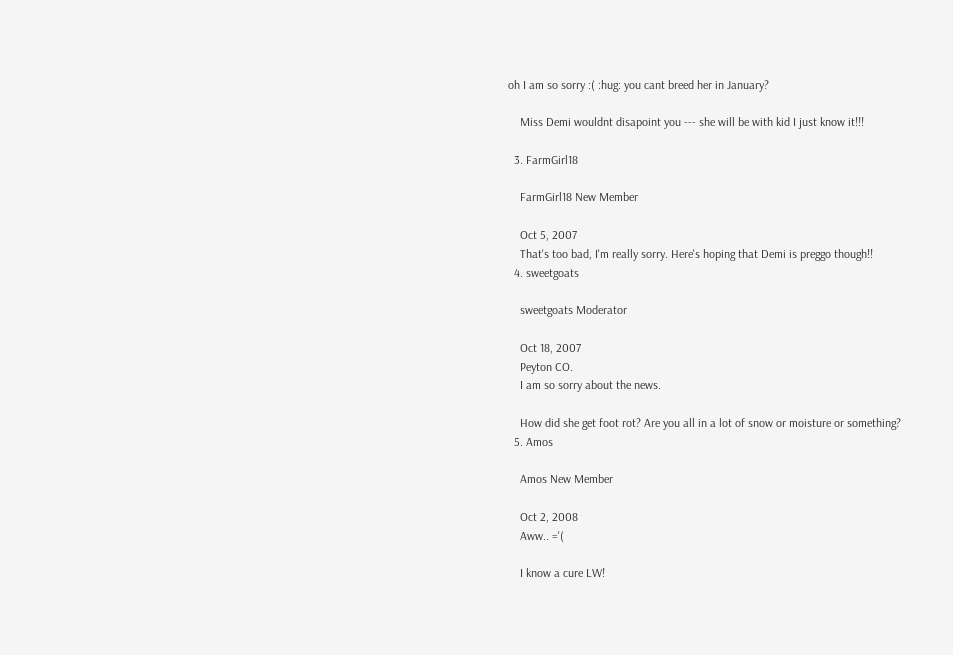oh I am so sorry :( :hug: you cant breed her in January?

    Miss Demi wouldnt disapoint you --- she will be with kid I just know it!!!

  3. FarmGirl18

    FarmGirl18 New Member

    Oct 5, 2007
    That's too bad, I'm really sorry. Here's hoping that Demi is preggo though!!
  4. sweetgoats

    sweetgoats Moderator

    Oct 18, 2007
    Peyton CO.
    I am so sorry about the news.

    How did she get foot rot? Are you all in a lot of snow or moisture or something?
  5. Amos

    Amos New Member

    Oct 2, 2008
    Aww.. ='(

    I know a cure LW!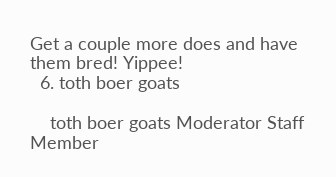Get a couple more does and have them bred! Yippee!
  6. toth boer goats

    toth boer goats Moderator Staff Member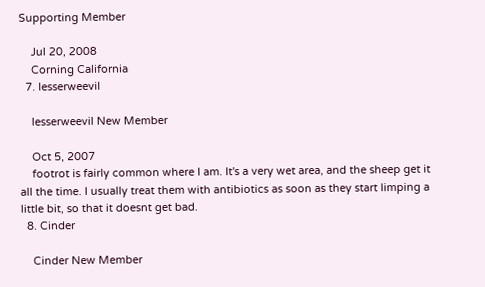Supporting Member

    Jul 20, 2008
    Corning California
  7. lesserweevil

    lesserweevil New Member

    Oct 5, 2007
    footrot is fairly common where I am. It's a very wet area, and the sheep get it all the time. I usually treat them with antibiotics as soon as they start limping a little bit, so that it doesnt get bad.
  8. Cinder

    Cinder New Member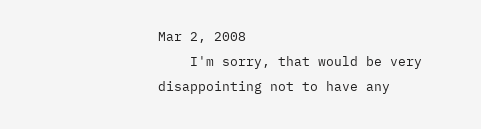Mar 2, 2008
    I'm sorry, that would be very disappointing not to have any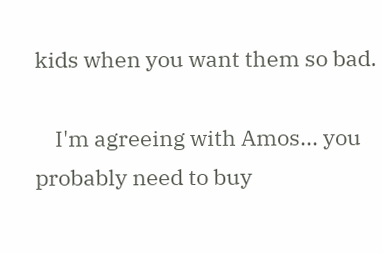kids when you want them so bad.

    I'm agreeing with Amos... you probably need to buy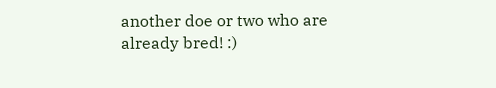another doe or two who are already bred! :)